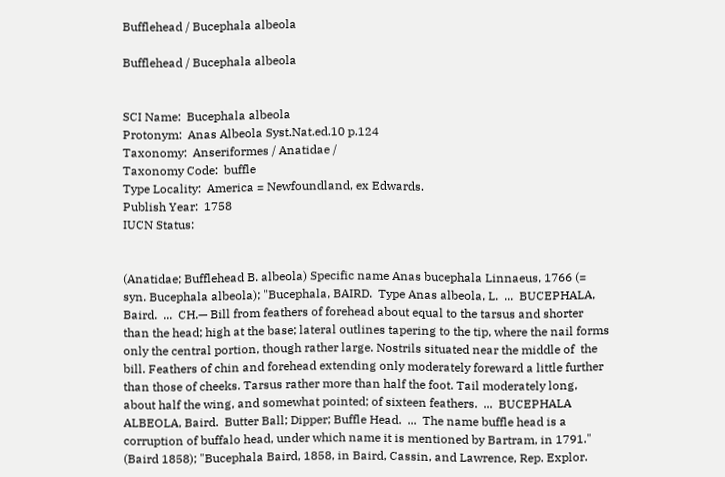Bufflehead / Bucephala albeola

Bufflehead / Bucephala albeola


SCI Name:  Bucephala albeola
Protonym:  Anas Albeola Syst.Nat.ed.10 p.124
Taxonomy:  Anseriformes / Anatidae /
Taxonomy Code:  buffle
Type Locality:  America = Newfoundland, ex Edwards.
Publish Year:  1758
IUCN Status:


(Anatidae; Bufflehead B. albeola) Specific name Anas bucephala Linnaeus, 1766 (= syn. Bucephala albeola); "Bucephala, BAIRD.  Type Anas albeola, L.  ...  BUCEPHALA, Baird.  ...  CH.— Bill from feathers of forehead about equal to the tarsus and shorter than the head; high at the base; lateral outlines tapering to the tip, where the nail forms only the central portion, though rather large. Nostrils situated near the middle of  the bill. Feathers of chin and forehead extending only moderately foreward a little further than those of cheeks. Tarsus rather more than half the foot. Tail moderately long, about half the wing, and somewhat pointed; of sixteen feathers.  ...  BUCEPHALA ALBEOLA, Baird.  Butter Ball; Dipper; Buffle Head.  ...  The name buffle head is a corruption of buffalo head, under which name it is mentioned by Bartram, in 1791." (Baird 1858); "Bucephala Baird, 1858, in Baird, Cassin, and Lawrence, Rep. Explor.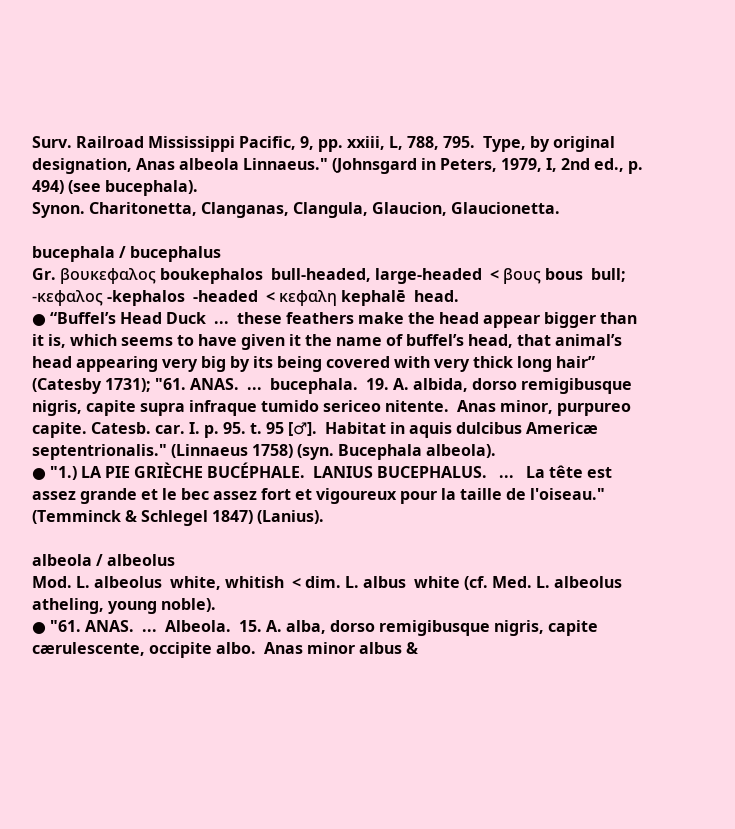Surv. Railroad Mississippi Pacific, 9, pp. xxiii, L, 788, 795.  Type, by original designation, Anas albeola Linnaeus." (Johnsgard in Peters, 1979, I, 2nd ed., p. 494) (see bucephala).
Synon. Charitonetta, Clanganas, Clangula, Glaucion, Glaucionetta.

bucephala / bucephalus
Gr. βουκεφαλος boukephalos  bull-headed, large-headed  < βους bous  bull; -κεφαλος -kephalos  -headed  < κεφαλη kephalē  head.
● “Buffel’s Head Duck  ...  these feathers make the head appear bigger than it is, which seems to have given it the name of buffel’s head, that animal’s head appearing very big by its being covered with very thick long hair” (Catesby 1731); "61. ANAS.  ...  bucephala.  19. A. albida, dorso remigibusque nigris, capite supra infraque tumido sericeo nitente.  Anas minor, purpureo capite. Catesb. car. I. p. 95. t. 95 [♂].  Habitat in aquis dulcibus Americæ septentrionalis." (Linnaeus 1758) (syn. Bucephala albeola).
● "1.) LA PIE GRIÈCHE BUCÉPHALE.  LANIUS BUCEPHALUS.   ...   La tête est assez grande et le bec assez fort et vigoureux pour la taille de l'oiseau." (Temminck & Schlegel 1847) (Lanius).

albeola / albeolus
Mod. L. albeolus  white, whitish  < dim. L. albus  white (cf. Med. L. albeolus  atheling, young noble).
● "61. ANAS.  ...  Albeola.  15. A. alba, dorso remigibusque nigris, capite cærulescente, occipite albo.  Anas minor albus &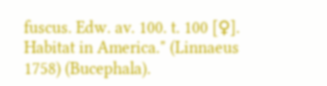fuscus. Edw. av. 100. t. 100 [♀].  Habitat in America." (Linnaeus 1758) (Bucephala).